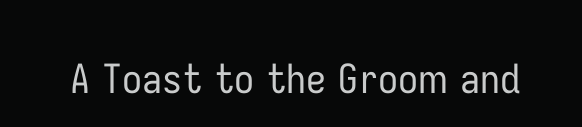A Toast to the Groom and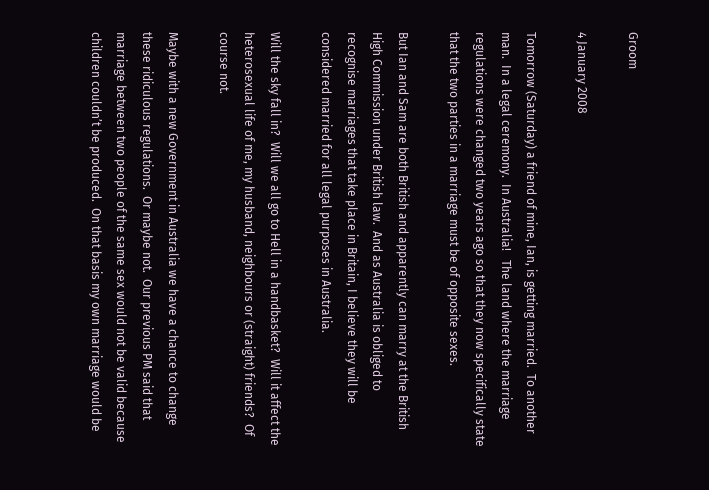Groom

4 January 2008

Tomorrow (Saturday) a friend of mine, Ian, is getting married.  To another man.  In a legal ceremony.  In Australia!   The land where the marriage regulations were changed two years ago so that they now specifically state that the two parties in a marriage must be of opposite sexes.

But Ian and Sam are both British and apparently can marry at the British High Commission under British law.  And as Australia is obliged to recognise marriages that take place in Britain, I believe they will be considered married for all legal purposes in Australia.

Will the sky fall in?  Will we all go to Hell in a handbasket?  Will it affect the heterosexual life of me, my husband, neighbours or (straight) friends?  Of course not.

Maybe with a new Government in Australia we have a chance to change these ridiculous regulations.  Or maybe not.  Our previous PM said that marriage between two people of the same sex would not be valid because children couldn’t be produced.  On that basis my own marriage would be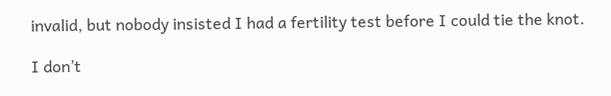invalid, but nobody insisted I had a fertility test before I could tie the knot.

I don’t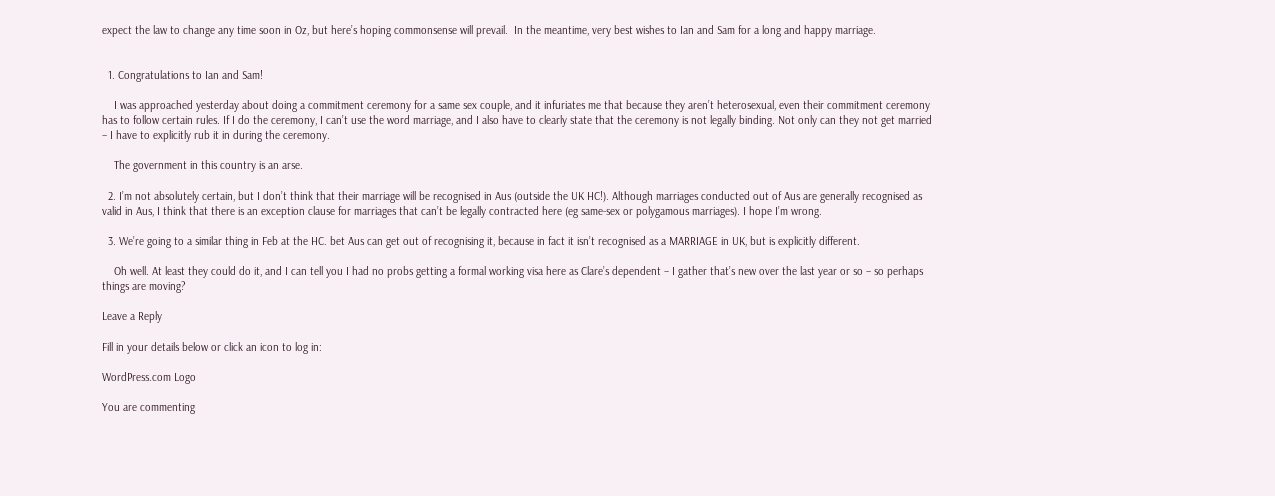expect the law to change any time soon in Oz, but here’s hoping commonsense will prevail.  In the meantime, very best wishes to Ian and Sam for a long and happy marriage.


  1. Congratulations to Ian and Sam!

    I was approached yesterday about doing a commitment ceremony for a same sex couple, and it infuriates me that because they aren’t heterosexual, even their commitment ceremony has to follow certain rules. If I do the ceremony, I can’t use the word marriage, and I also have to clearly state that the ceremony is not legally binding. Not only can they not get married – I have to explicitly rub it in during the ceremony.

    The government in this country is an arse.

  2. I’m not absolutely certain, but I don’t think that their marriage will be recognised in Aus (outside the UK HC!). Although marriages conducted out of Aus are generally recognised as valid in Aus, I think that there is an exception clause for marriages that can’t be legally contracted here (eg same-sex or polygamous marriages). I hope I’m wrong.

  3. We’re going to a similar thing in Feb at the HC. bet Aus can get out of recognising it, because in fact it isn’t recognised as a MARRIAGE in UK, but is explicitly different.

    Oh well. At least they could do it, and I can tell you I had no probs getting a formal working visa here as Clare’s dependent – I gather that’s new over the last year or so – so perhaps things are moving?

Leave a Reply

Fill in your details below or click an icon to log in:

WordPress.com Logo

You are commenting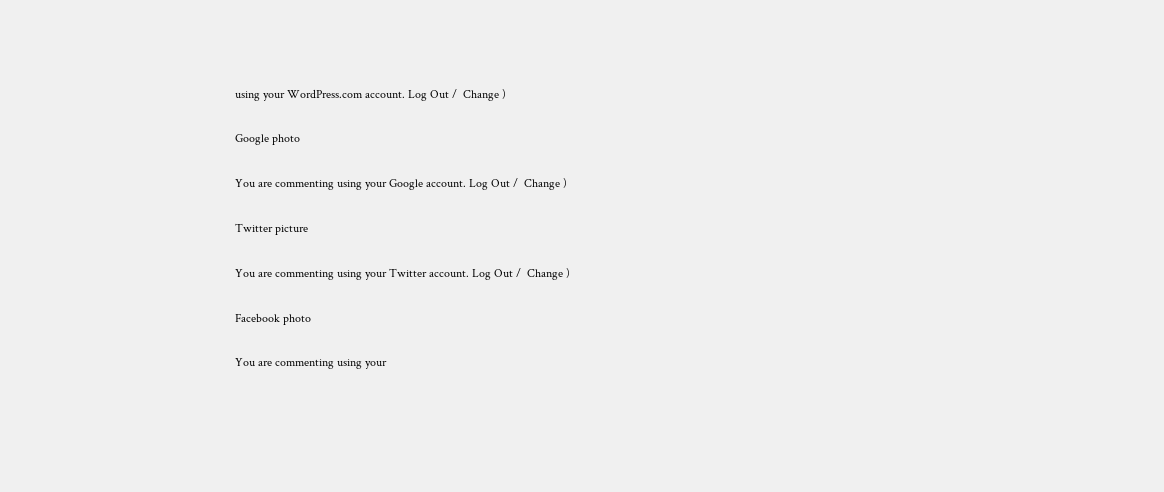using your WordPress.com account. Log Out /  Change )

Google photo

You are commenting using your Google account. Log Out /  Change )

Twitter picture

You are commenting using your Twitter account. Log Out /  Change )

Facebook photo

You are commenting using your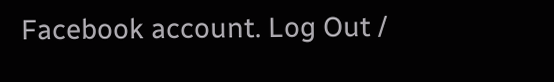Facebook account. Log Out /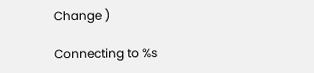Change )

Connecting to %s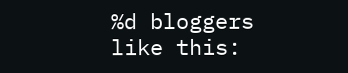%d bloggers like this: